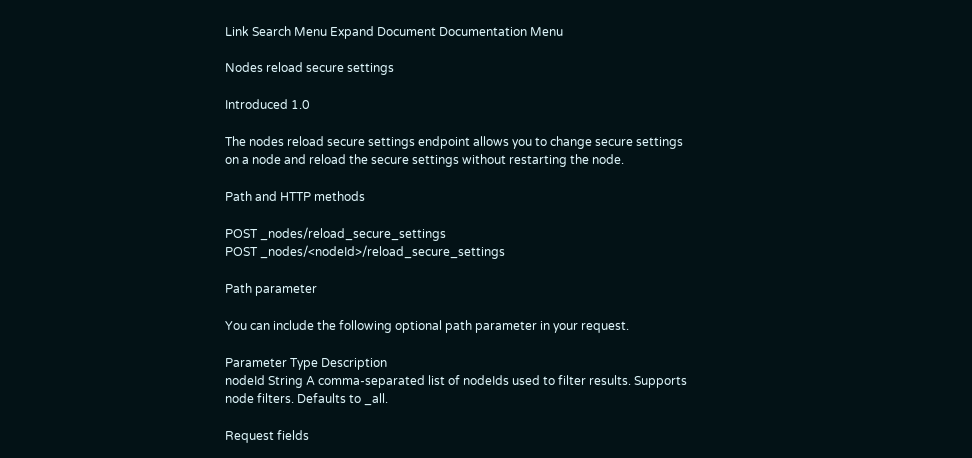Link Search Menu Expand Document Documentation Menu

Nodes reload secure settings

Introduced 1.0

The nodes reload secure settings endpoint allows you to change secure settings on a node and reload the secure settings without restarting the node.

Path and HTTP methods

POST _nodes/reload_secure_settings
POST _nodes/<nodeId>/reload_secure_settings

Path parameter

You can include the following optional path parameter in your request.

Parameter Type Description
nodeId String A comma-separated list of nodeIds used to filter results. Supports node filters. Defaults to _all.

Request fields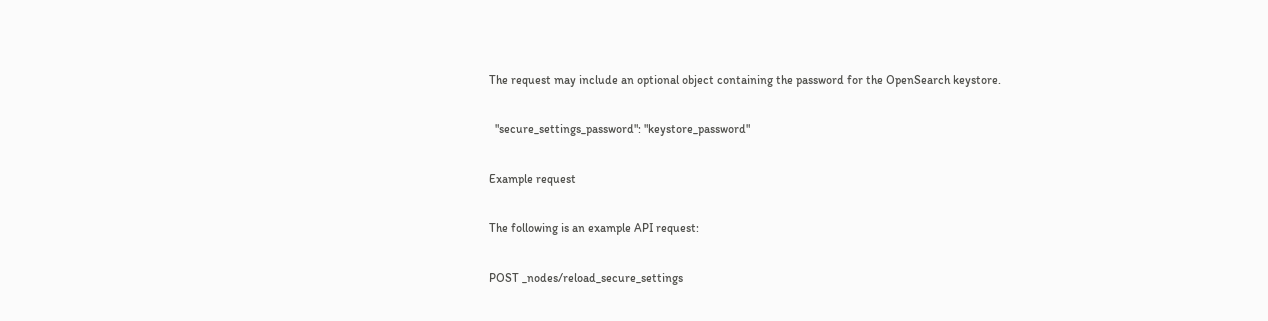The request may include an optional object containing the password for the OpenSearch keystore.

  "secure_settings_password": "keystore_password"

Example request

The following is an example API request:

POST _nodes/reload_secure_settings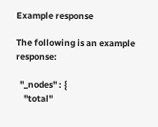Example response

The following is an example response:

  "_nodes" : {
    "total"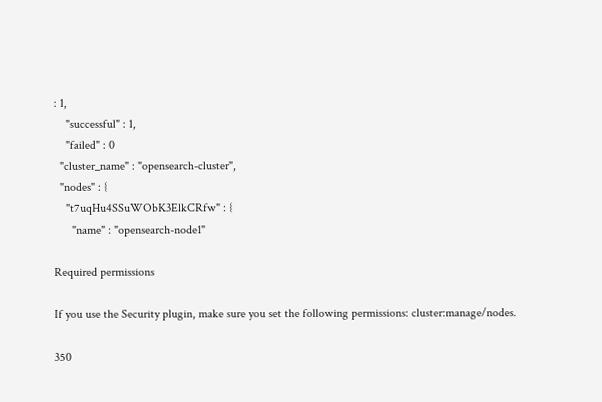: 1,
    "successful" : 1,
    "failed" : 0
  "cluster_name" : "opensearch-cluster",
  "nodes" : {
    "t7uqHu4SSuWObK3ElkCRfw" : {
      "name" : "opensearch-node1"

Required permissions

If you use the Security plugin, make sure you set the following permissions: cluster:manage/nodes.

350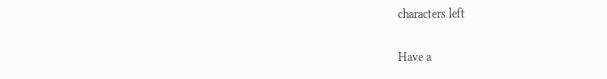characters left

Have a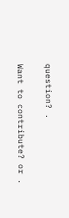question? .

Want to contribute? or .